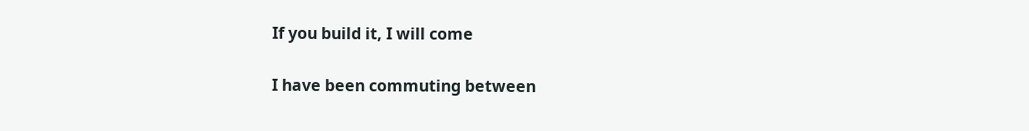If you build it, I will come

I have been commuting between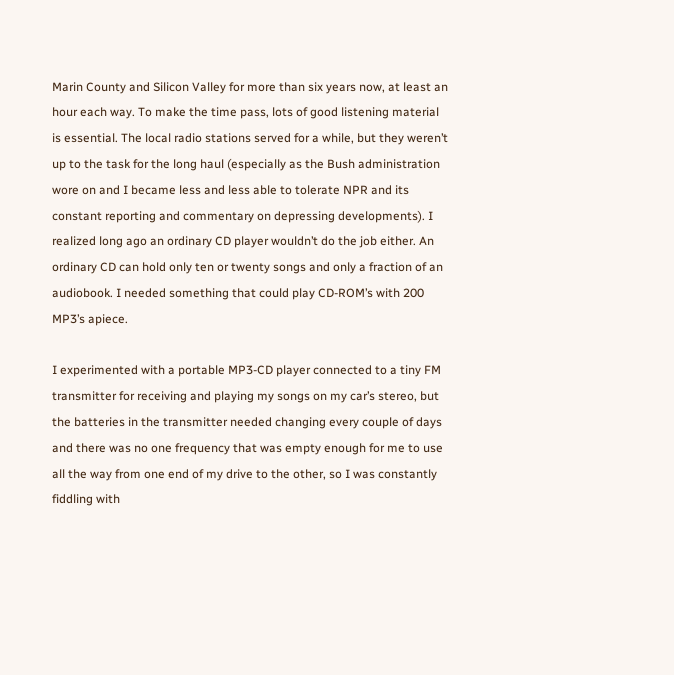Marin County and Silicon Valley for more than six years now, at least an hour each way. To make the time pass, lots of good listening material is essential. The local radio stations served for a while, but they weren’t up to the task for the long haul (especially as the Bush administration wore on and I became less and less able to tolerate NPR and its constant reporting and commentary on depressing developments). I realized long ago an ordinary CD player wouldn’t do the job either. An ordinary CD can hold only ten or twenty songs and only a fraction of an audiobook. I needed something that could play CD-ROM’s with 200 MP3’s apiece.

I experimented with a portable MP3-CD player connected to a tiny FM transmitter for receiving and playing my songs on my car’s stereo, but the batteries in the transmitter needed changing every couple of days and there was no one frequency that was empty enough for me to use all the way from one end of my drive to the other, so I was constantly fiddling with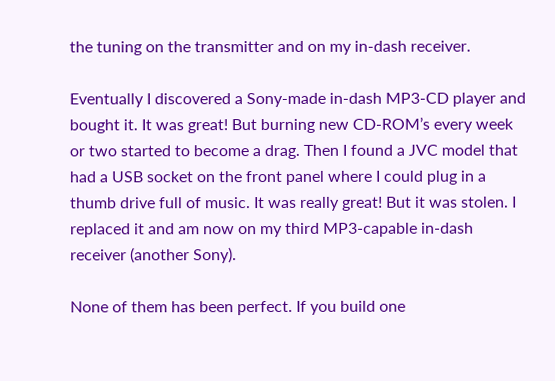the tuning on the transmitter and on my in-dash receiver.

Eventually I discovered a Sony-made in-dash MP3-CD player and bought it. It was great! But burning new CD-ROM’s every week or two started to become a drag. Then I found a JVC model that had a USB socket on the front panel where I could plug in a thumb drive full of music. It was really great! But it was stolen. I replaced it and am now on my third MP3-capable in-dash receiver (another Sony).

None of them has been perfect. If you build one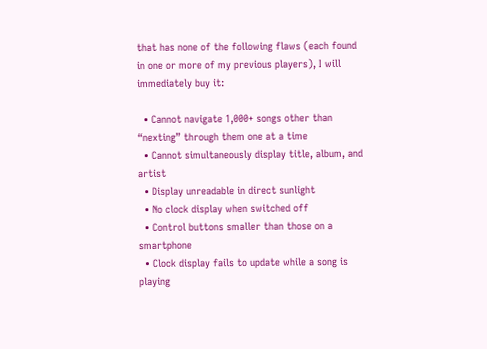that has none of the following flaws (each found in one or more of my previous players), I will immediately buy it:

  • Cannot navigate 1,000+ songs other than “nexting” through them one at a time
  • Cannot simultaneously display title, album, and artist
  • Display unreadable in direct sunlight
  • No clock display when switched off
  • Control buttons smaller than those on a smartphone
  • Clock display fails to update while a song is playing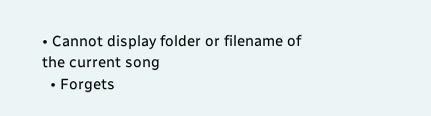• Cannot display folder or filename of the current song
  • Forgets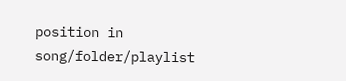position in song/folder/playlist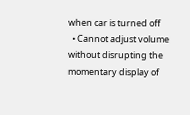when car is turned off
  • Cannot adjust volume without disrupting the momentary display of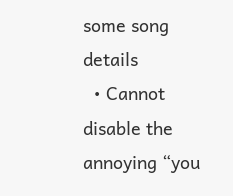some song details
  • Cannot disable the annoying “you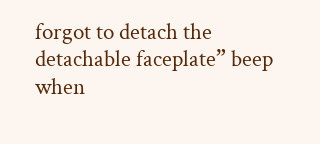forgot to detach the detachable faceplate” beep when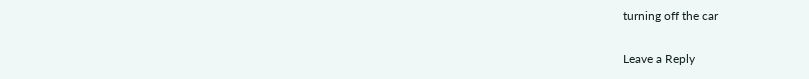turning off the car

Leave a Reply